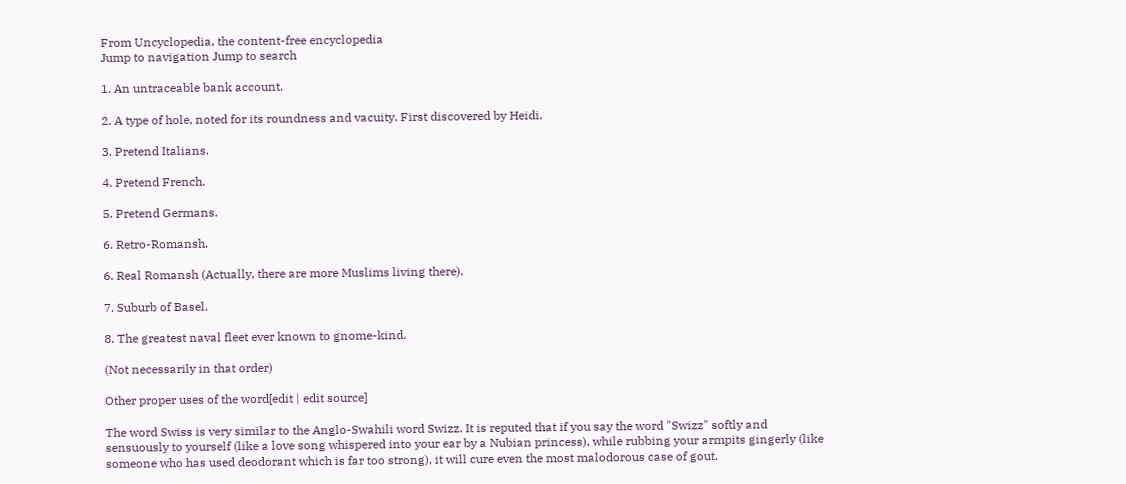From Uncyclopedia, the content-free encyclopedia
Jump to navigation Jump to search

1. An untraceable bank account.

2. A type of hole, noted for its roundness and vacuity. First discovered by Heidi.

3. Pretend Italians.

4. Pretend French.

5. Pretend Germans.

6. Retro-Romansh.

6. Real Romansh (Actually, there are more Muslims living there).

7. Suburb of Basel.

8. The greatest naval fleet ever known to gnome-kind.

(Not necessarily in that order)

Other proper uses of the word[edit | edit source]

The word Swiss is very similar to the Anglo-Swahili word Swizz. It is reputed that if you say the word "Swizz" softly and sensuously to yourself (like a love song whispered into your ear by a Nubian princess), while rubbing your armpits gingerly (like someone who has used deodorant which is far too strong), it will cure even the most malodorous case of gout.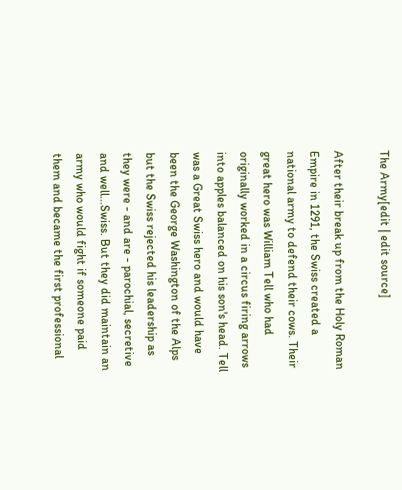The Army[edit | edit source]

After their break up from the Holy Roman Empire in 1291, the Swiss created a national army to defend their cows. Their great hero was William Tell who had originally worked in a circus firing arrows into apples balanced on his son's head. Tell was a Great Swiss hero and would have been the George Washington of the Alps but the Swiss rejected his leadership as they were - and are - parochial, secretive and well...Swiss. But they did maintain an army who would fight if someone paid them and became the first professional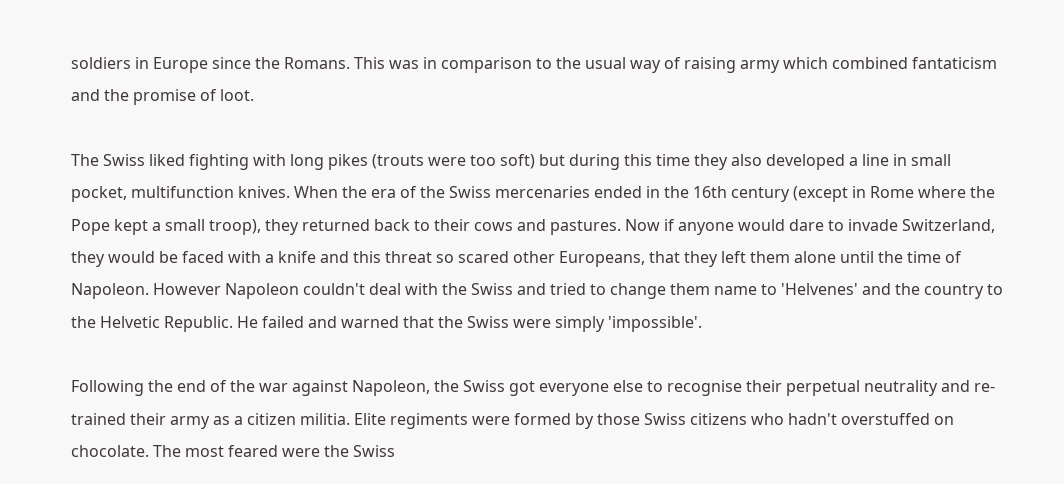soldiers in Europe since the Romans. This was in comparison to the usual way of raising army which combined fantaticism and the promise of loot.

The Swiss liked fighting with long pikes (trouts were too soft) but during this time they also developed a line in small pocket, multifunction knives. When the era of the Swiss mercenaries ended in the 16th century (except in Rome where the Pope kept a small troop), they returned back to their cows and pastures. Now if anyone would dare to invade Switzerland, they would be faced with a knife and this threat so scared other Europeans, that they left them alone until the time of Napoleon. However Napoleon couldn't deal with the Swiss and tried to change them name to 'Helvenes' and the country to the Helvetic Republic. He failed and warned that the Swiss were simply 'impossible'.

Following the end of the war against Napoleon, the Swiss got everyone else to recognise their perpetual neutrality and re-trained their army as a citizen militia. Elite regiments were formed by those Swiss citizens who hadn't overstuffed on chocolate. The most feared were the Swiss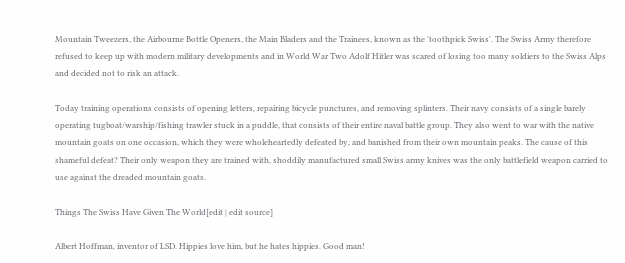Mountain Tweezers, the Airbourne Bottle Openers, the Main Bladers and the Trainees, known as the 'toothpick Swiss'. The Swiss Army therefore refused to keep up with modern military developments and in World War Two Adolf Hitler was scared of losing too many soldiers to the Swiss Alps and decided not to risk an attack.

Today training operations consists of opening letters, repairing bicycle punctures, and removing splinters. Their navy consists of a single barely operating tugboat/warship/fishing trawler stuck in a puddle, that consists of their entire naval battle group. They also went to war with the native mountain goats on one occasion, which they were wholeheartedly defeated by, and banished from their own mountain peaks. The cause of this shameful defeat? Their only weapon they are trained with, shoddily manufactured small Swiss army knives was the only battlefield weapon carried to use against the dreaded mountain goats.

Things The Swiss Have Given The World[edit | edit source]

Albert Hoffman, inventor of LSD. Hippies love him, but he hates hippies. Good man!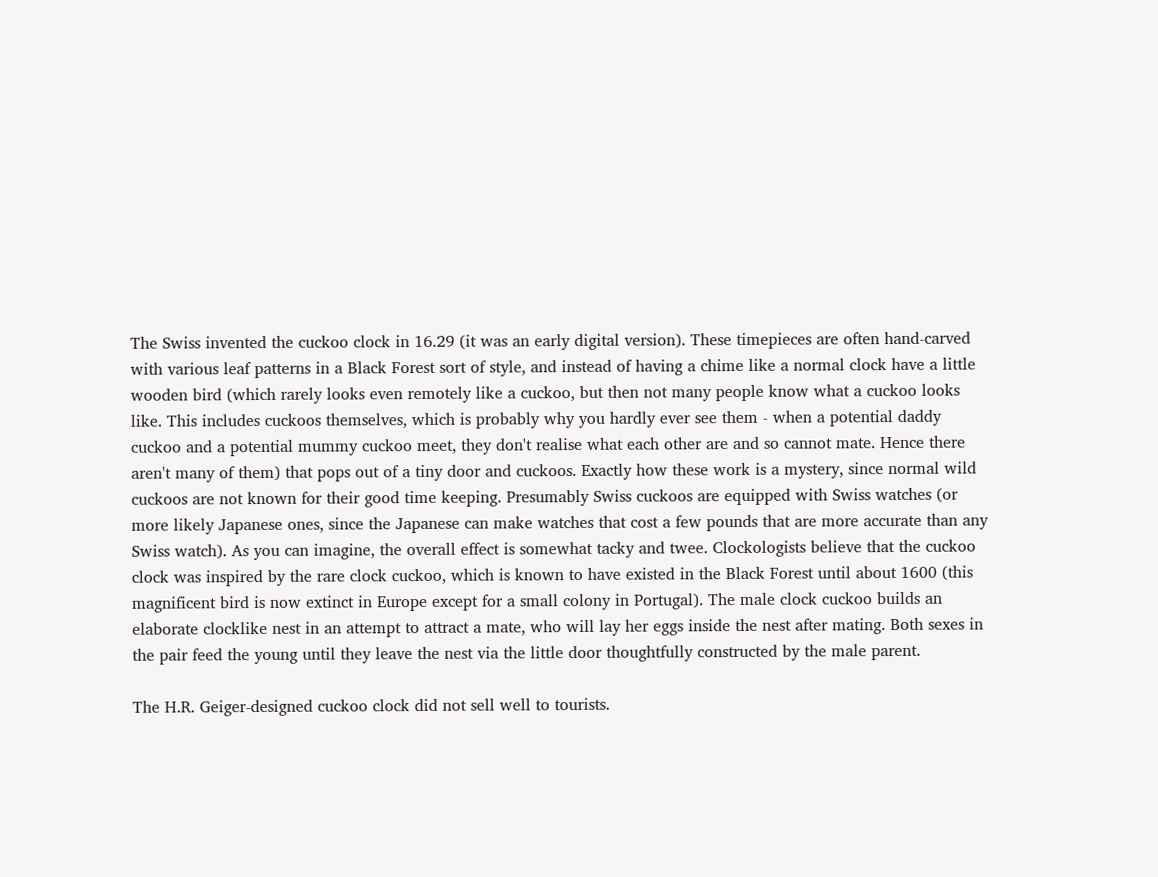The Swiss invented the cuckoo clock in 16.29 (it was an early digital version). These timepieces are often hand-carved with various leaf patterns in a Black Forest sort of style, and instead of having a chime like a normal clock have a little wooden bird (which rarely looks even remotely like a cuckoo, but then not many people know what a cuckoo looks like. This includes cuckoos themselves, which is probably why you hardly ever see them - when a potential daddy cuckoo and a potential mummy cuckoo meet, they don't realise what each other are and so cannot mate. Hence there aren't many of them) that pops out of a tiny door and cuckoos. Exactly how these work is a mystery, since normal wild cuckoos are not known for their good time keeping. Presumably Swiss cuckoos are equipped with Swiss watches (or more likely Japanese ones, since the Japanese can make watches that cost a few pounds that are more accurate than any Swiss watch). As you can imagine, the overall effect is somewhat tacky and twee. Clockologists believe that the cuckoo clock was inspired by the rare clock cuckoo, which is known to have existed in the Black Forest until about 1600 (this magnificent bird is now extinct in Europe except for a small colony in Portugal). The male clock cuckoo builds an elaborate clocklike nest in an attempt to attract a mate, who will lay her eggs inside the nest after mating. Both sexes in the pair feed the young until they leave the nest via the little door thoughtfully constructed by the male parent.

The H.R. Geiger-designed cuckoo clock did not sell well to tourists.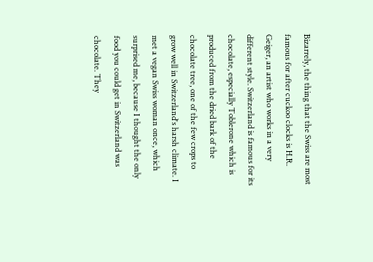Bizarrely, the thing that the Swiss are most famous for after cuckoo clocks is H.R. Geiger, an artist who works in a very different style. Switzerland is famous for its chocolate, especially Toblerone which is produced from the dried bark of the chocolate tree, one of the few crops to grow well in Switzerland's harsh climate. I met a vegan Swiss woman once, which surprised me, because I thought the only food you could get in Switzerland was chocolate. They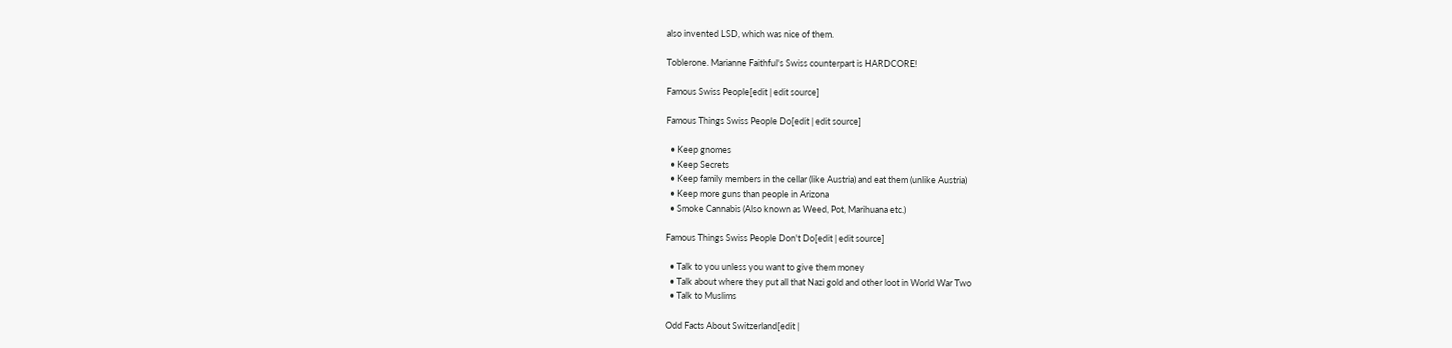also invented LSD, which was nice of them.

Toblerone. Marianne Faithful's Swiss counterpart is HARDCORE!

Famous Swiss People[edit | edit source]

Famous Things Swiss People Do[edit | edit source]

  • Keep gnomes
  • Keep Secrets
  • Keep family members in the cellar (like Austria) and eat them (unlike Austria)
  • Keep more guns than people in Arizona
  • Smoke Cannabis (Also known as Weed, Pot, Marihuana etc.)

Famous Things Swiss People Don't Do[edit | edit source]

  • Talk to you unless you want to give them money
  • Talk about where they put all that Nazi gold and other loot in World War Two
  • Talk to Muslims

Odd Facts About Switzerland[edit |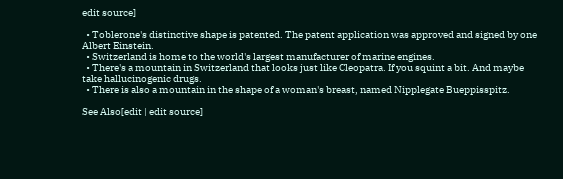edit source]

  • Toblerone's distinctive shape is patented. The patent application was approved and signed by one Albert Einstein.
  • Switzerland is home to the world's largest manufacturer of marine engines.
  • There's a mountain in Switzerland that looks just like Cleopatra. If you squint a bit. And maybe take hallucinogenic drugs.
  • There is also a mountain in the shape of a woman's breast, named Nipplegate Bueppisspitz.

See Also[edit | edit source]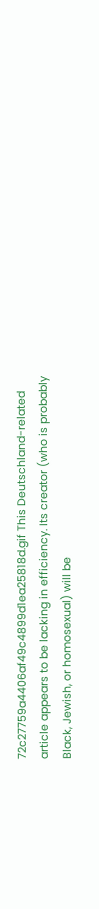72c27759a4406af49c4899d1ea25818d.gif This Deutschland-related article appears to be lacking in efficiency. Its creator (who is probably Black, Jewish, or homosexual) will be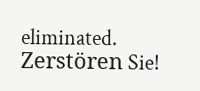eliminated.
Zerstören Sie!